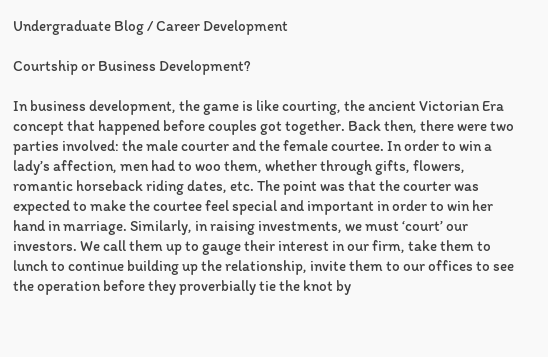Undergraduate Blog / Career Development

Courtship or Business Development?

In business development, the game is like courting, the ancient Victorian Era concept that happened before couples got together. Back then, there were two parties involved: the male courter and the female courtee. In order to win a lady’s affection, men had to woo them, whether through gifts, flowers, romantic horseback riding dates, etc. The point was that the courter was expected to make the courtee feel special and important in order to win her hand in marriage. Similarly, in raising investments, we must ‘court’ our investors. We call them up to gauge their interest in our firm, take them to lunch to continue building up the relationship, invite them to our offices to see the operation before they proverbially tie the knot by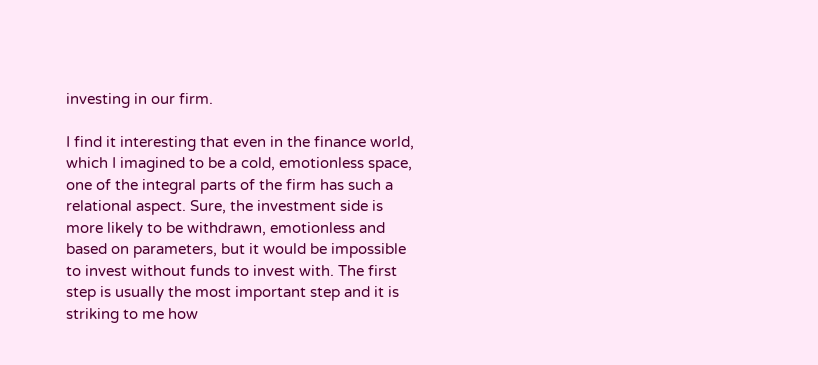investing in our firm.

I find it interesting that even in the finance world, which I imagined to be a cold, emotionless space, one of the integral parts of the firm has such a relational aspect. Sure, the investment side is more likely to be withdrawn, emotionless and based on parameters, but it would be impossible to invest without funds to invest with. The first step is usually the most important step and it is striking to me how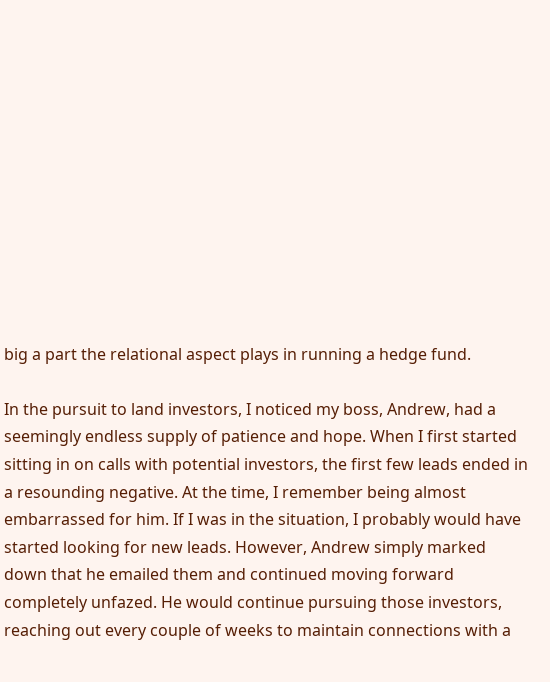big a part the relational aspect plays in running a hedge fund.

In the pursuit to land investors, I noticed my boss, Andrew, had a seemingly endless supply of patience and hope. When I first started sitting in on calls with potential investors, the first few leads ended in a resounding negative. At the time, I remember being almost embarrassed for him. If I was in the situation, I probably would have started looking for new leads. However, Andrew simply marked down that he emailed them and continued moving forward completely unfazed. He would continue pursuing those investors, reaching out every couple of weeks to maintain connections with a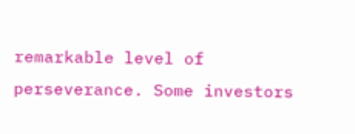remarkable level of perseverance. Some investors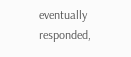eventually responded,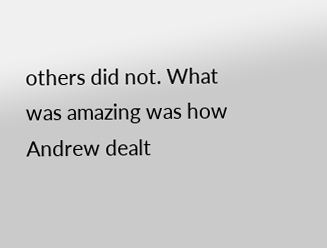others did not. What was amazing was how Andrew dealt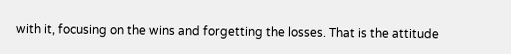with it, focusing on the wins and forgetting the losses. That is the attitude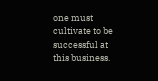one must cultivate to be successful at this business.